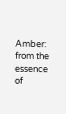Amber: from the essence of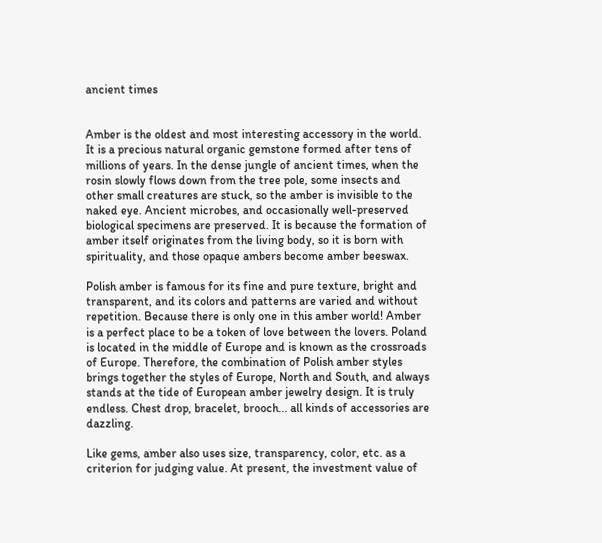ancient times


Amber is the oldest and most interesting accessory in the world. It is a precious natural organic gemstone formed after tens of millions of years. In the dense jungle of ancient times, when the rosin slowly flows down from the tree pole, some insects and other small creatures are stuck, so the amber is invisible to the naked eye. Ancient microbes, and occasionally well-preserved biological specimens are preserved. It is because the formation of amber itself originates from the living body, so it is born with spirituality, and those opaque ambers become amber beeswax.

Polish amber is famous for its fine and pure texture, bright and transparent, and its colors and patterns are varied and without repetition. Because there is only one in this amber world! Amber is a perfect place to be a token of love between the lovers. Poland is located in the middle of Europe and is known as the crossroads of Europe. Therefore, the combination of Polish amber styles brings together the styles of Europe, North and South, and always stands at the tide of European amber jewelry design. It is truly endless. Chest drop, bracelet, brooch... all kinds of accessories are dazzling.

Like gems, amber also uses size, transparency, color, etc. as a criterion for judging value. At present, the investment value of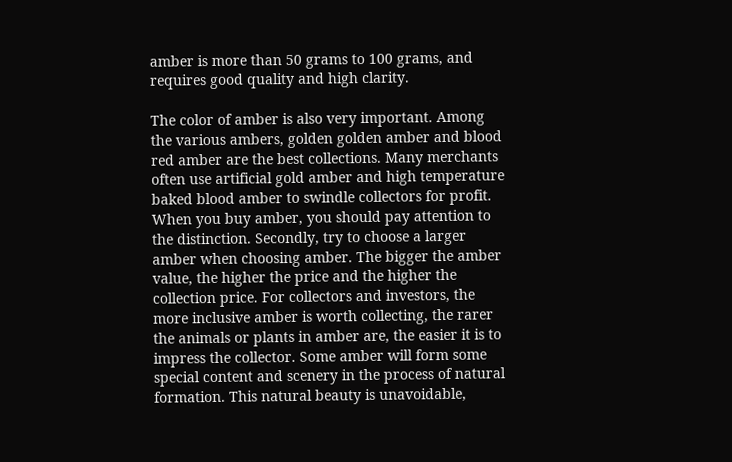amber is more than 50 grams to 100 grams, and requires good quality and high clarity.

The color of amber is also very important. Among the various ambers, golden golden amber and blood red amber are the best collections. Many merchants often use artificial gold amber and high temperature baked blood amber to swindle collectors for profit. When you buy amber, you should pay attention to the distinction. Secondly, try to choose a larger amber when choosing amber. The bigger the amber value, the higher the price and the higher the collection price. For collectors and investors, the more inclusive amber is worth collecting, the rarer the animals or plants in amber are, the easier it is to impress the collector. Some amber will form some special content and scenery in the process of natural formation. This natural beauty is unavoidable,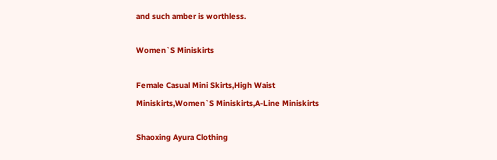and such amber is worthless.

Women`S Miniskirts

Female Casual Mini Skirts,High Waist Miniskirts,Women`S Miniskirts,A-Line Miniskirts

Shaoxing Ayura Clothing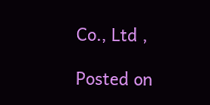Co., Ltd ,

Posted on